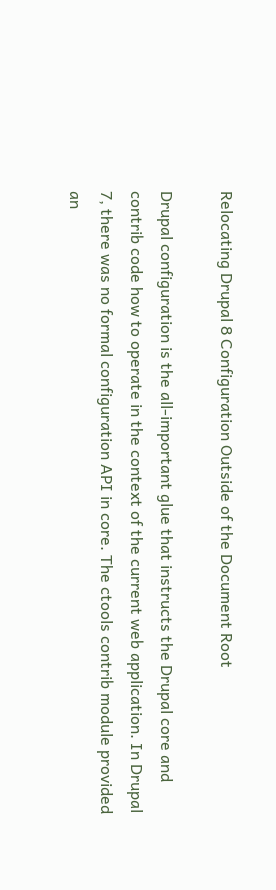Relocating Drupal 8 Configuration Outside of the Document Root

Drupal configuration is the all-important glue that instructs the Drupal core and contrib code how to operate in the context of the current web application. In Drupal 7, there was no formal configuration API in core. The ctools contrib module provided an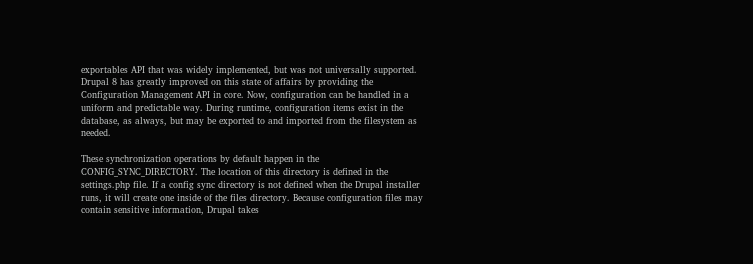exportables API that was widely implemented, but was not universally supported. Drupal 8 has greatly improved on this state of affairs by providing the Configuration Management API in core. Now, configuration can be handled in a uniform and predictable way. During runtime, configuration items exist in the database, as always, but may be exported to and imported from the filesystem as needed.

These synchronization operations by default happen in the CONFIG_SYNC_DIRECTORY. The location of this directory is defined in the settings.php file. If a config sync directory is not defined when the Drupal installer runs, it will create one inside of the files directory. Because configuration files may contain sensitive information, Drupal takes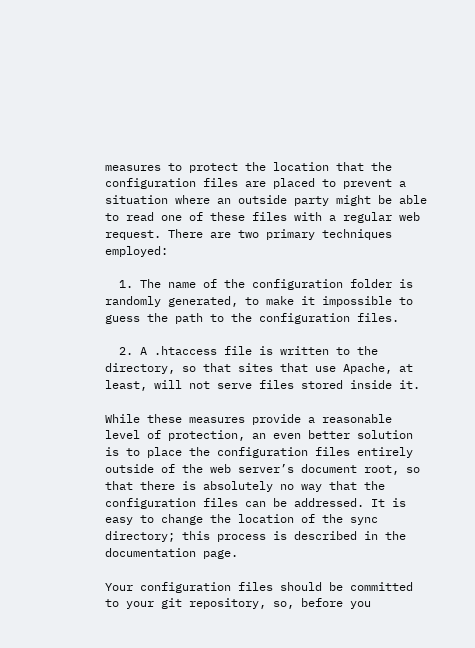measures to protect the location that the configuration files are placed to prevent a situation where an outside party might be able to read one of these files with a regular web request. There are two primary techniques employed:

  1. The name of the configuration folder is randomly generated, to make it impossible to guess the path to the configuration files.

  2. A .htaccess file is written to the directory, so that sites that use Apache, at least, will not serve files stored inside it.

While these measures provide a reasonable level of protection, an even better solution is to place the configuration files entirely outside of the web server’s document root, so that there is absolutely no way that the configuration files can be addressed. It is easy to change the location of the sync directory; this process is described in the documentation page.

Your configuration files should be committed to your git repository, so, before you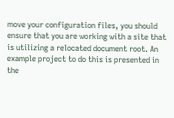move your configuration files, you should ensure that you are working with a site that is utilizing a relocated document root. An example project to do this is presented in the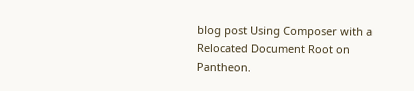blog post Using Composer with a Relocated Document Root on Pantheon.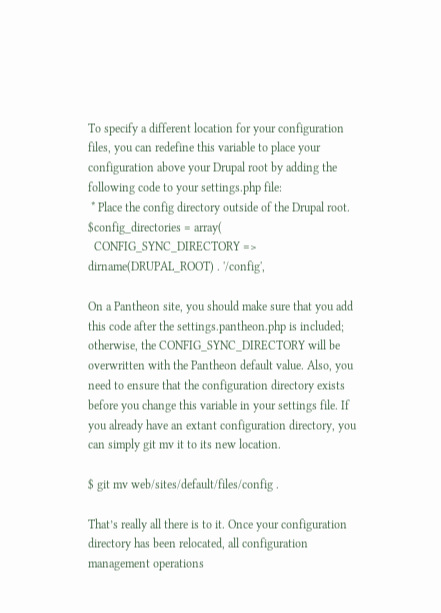To specify a different location for your configuration files, you can redefine this variable to place your configuration above your Drupal root by adding the following code to your settings.php file:
 * Place the config directory outside of the Drupal root.
$config_directories = array(
  CONFIG_SYNC_DIRECTORY => dirname(DRUPAL_ROOT) . '/config',

On a Pantheon site, you should make sure that you add this code after the settings.pantheon.php is included; otherwise, the CONFIG_SYNC_DIRECTORY will be overwritten with the Pantheon default value. Also, you need to ensure that the configuration directory exists before you change this variable in your settings file. If you already have an extant configuration directory, you can simply git mv it to its new location.

$ git mv web/sites/default/files/config .

That’s really all there is to it. Once your configuration directory has been relocated, all configuration management operations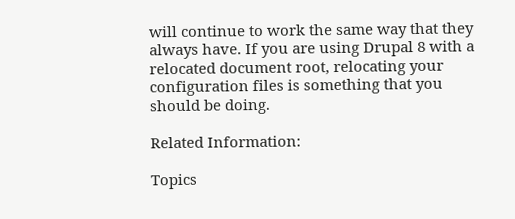will continue to work the same way that they always have. If you are using Drupal 8 with a relocated document root, relocating your configuration files is something that you should be doing.

Related Information:

Topics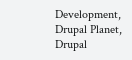Development, Drupal Planet, Drupal